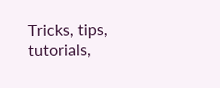Tricks, tips, tutorials,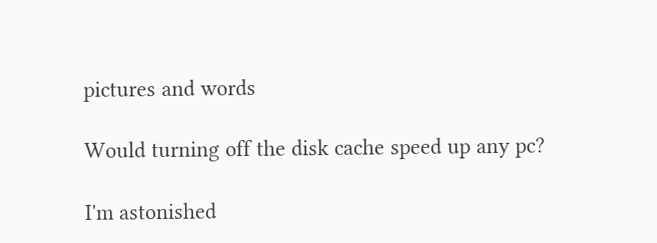pictures and words

Would turning off the disk cache speed up any pc?

I'm astonished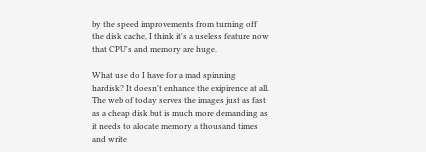by the speed improvements from turning off the disk cache, I think it's a useless feature now that CPU's and memory are huge.

What use do I have for a mad spinning hardisk? It doesn't enhance the exipirence at all. The web of today serves the images just as fast as a cheap disk but is much more demanding as it needs to alocate memory a thousand times and write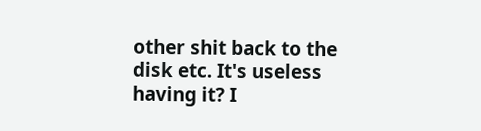other shit back to the disk etc. It's useless having it? I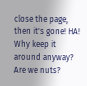close the page, then it's gone! HA! Why keep it around anyway? Are we nuts?